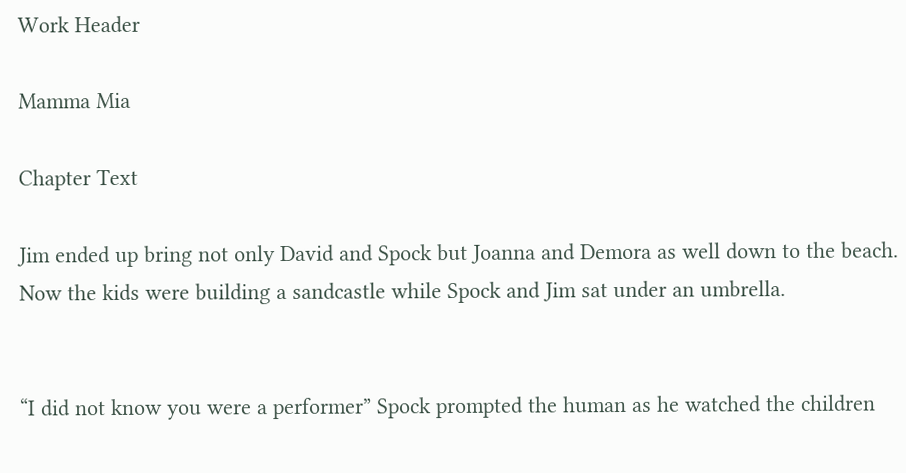Work Header

Mamma Mia

Chapter Text

Jim ended up bring not only David and Spock but Joanna and Demora as well down to the beach. Now the kids were building a sandcastle while Spock and Jim sat under an umbrella.


“I did not know you were a performer” Spock prompted the human as he watched the children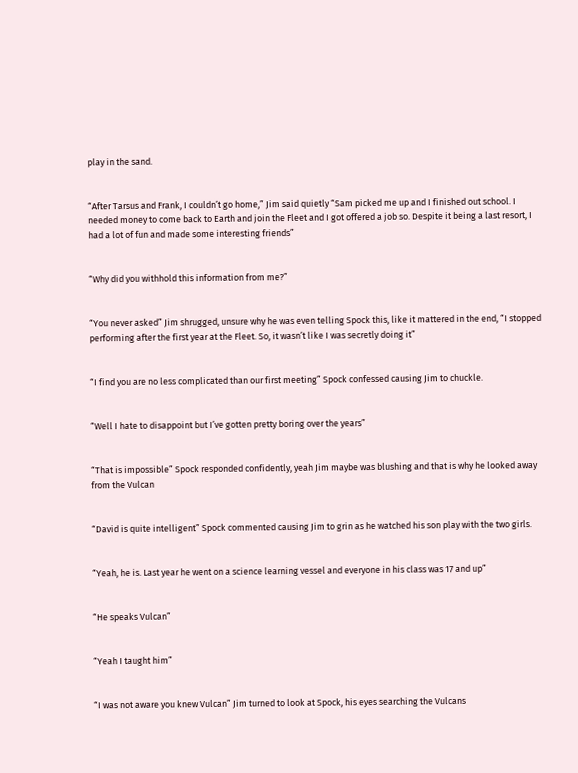play in the sand.


“After Tarsus and Frank, I couldn’t go home,” Jim said quietly “Sam picked me up and I finished out school. I needed money to come back to Earth and join the Fleet and I got offered a job so. Despite it being a last resort, I had a lot of fun and made some interesting friends”


“Why did you withhold this information from me?”


“You never asked” Jim shrugged, unsure why he was even telling Spock this, like it mattered in the end, “I stopped performing after the first year at the Fleet. So, it wasn’t like I was secretly doing it”


“I find you are no less complicated than our first meeting” Spock confessed causing Jim to chuckle.


“Well I hate to disappoint but I’ve gotten pretty boring over the years”


“That is impossible” Spock responded confidently, yeah Jim maybe was blushing and that is why he looked away from the Vulcan


“David is quite intelligent” Spock commented causing Jim to grin as he watched his son play with the two girls.


“Yeah, he is. Last year he went on a science learning vessel and everyone in his class was 17 and up”


“He speaks Vulcan”


“Yeah I taught him”


“I was not aware you knew Vulcan” Jim turned to look at Spock, his eyes searching the Vulcans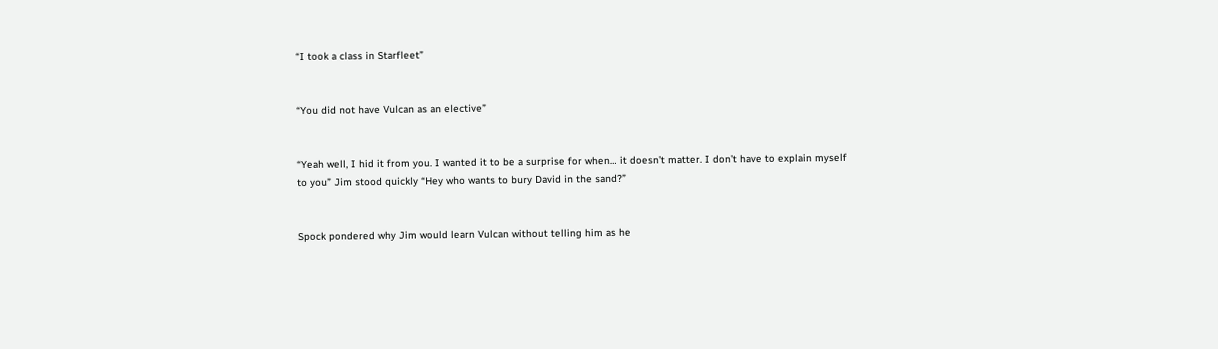“I took a class in Starfleet”


“You did not have Vulcan as an elective”


“Yeah well, I hid it from you. I wanted it to be a surprise for when… it doesn’t matter. I don’t have to explain myself to you” Jim stood quickly “Hey who wants to bury David in the sand?”


Spock pondered why Jim would learn Vulcan without telling him as he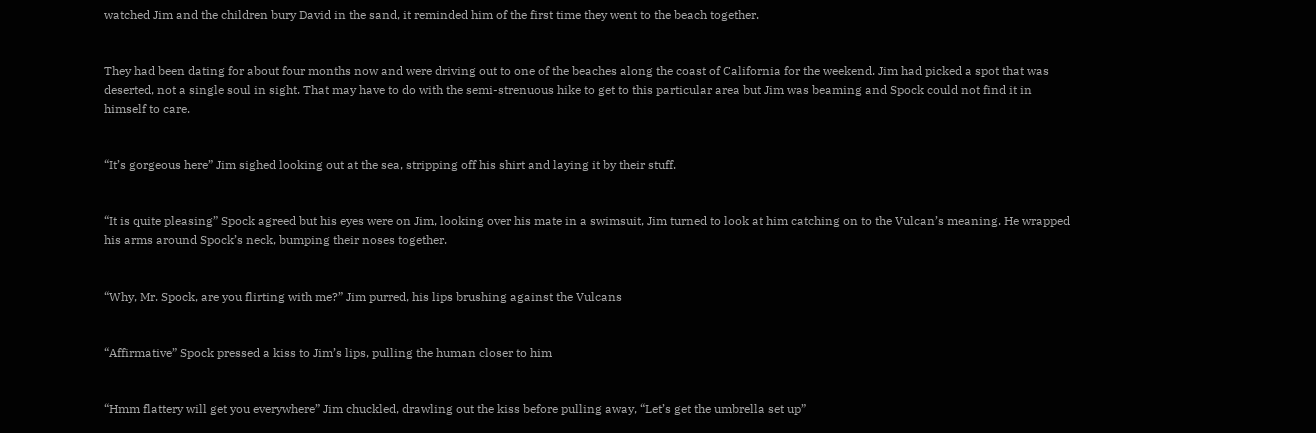watched Jim and the children bury David in the sand, it reminded him of the first time they went to the beach together.


They had been dating for about four months now and were driving out to one of the beaches along the coast of California for the weekend. Jim had picked a spot that was deserted, not a single soul in sight. That may have to do with the semi-strenuous hike to get to this particular area but Jim was beaming and Spock could not find it in himself to care.


“It’s gorgeous here” Jim sighed looking out at the sea, stripping off his shirt and laying it by their stuff.


“It is quite pleasing” Spock agreed but his eyes were on Jim, looking over his mate in a swimsuit, Jim turned to look at him catching on to the Vulcan’s meaning. He wrapped his arms around Spock’s neck, bumping their noses together.


“Why, Mr. Spock, are you flirting with me?” Jim purred, his lips brushing against the Vulcans


“Affirmative” Spock pressed a kiss to Jim’s lips, pulling the human closer to him


“Hmm flattery will get you everywhere” Jim chuckled, drawling out the kiss before pulling away, “Let’s get the umbrella set up”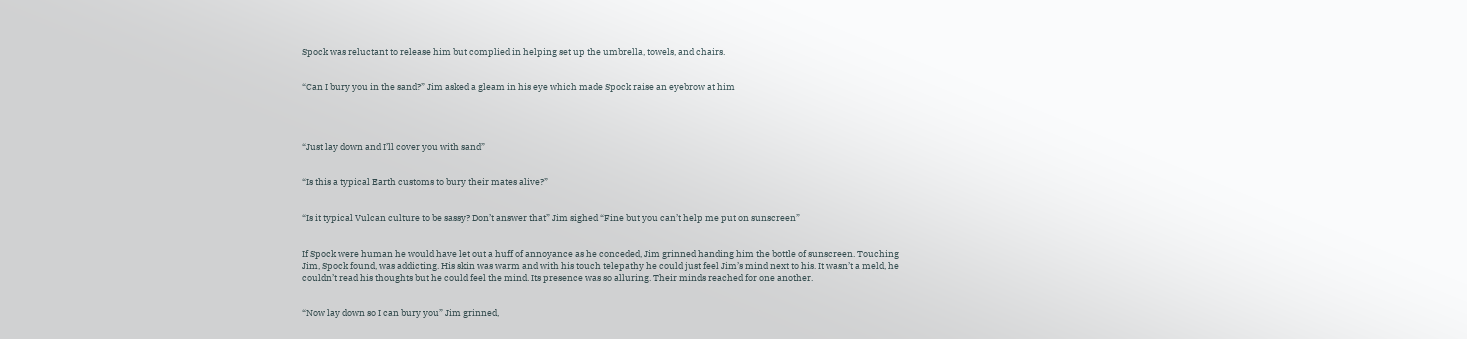Spock was reluctant to release him but complied in helping set up the umbrella, towels, and chairs.


“Can I bury you in the sand?” Jim asked a gleam in his eye which made Spock raise an eyebrow at him




“Just lay down and I’ll cover you with sand”


“Is this a typical Earth customs to bury their mates alive?”


“Is it typical Vulcan culture to be sassy? Don’t answer that” Jim sighed “Fine but you can’t help me put on sunscreen”


If Spock were human he would have let out a huff of annoyance as he conceded, Jim grinned handing him the bottle of sunscreen. Touching Jim, Spock found, was addicting. His skin was warm and with his touch telepathy he could just feel Jim’s mind next to his. It wasn’t a meld, he couldn’t read his thoughts but he could feel the mind. Its presence was so alluring. Their minds reached for one another.


“Now lay down so I can bury you” Jim grinned,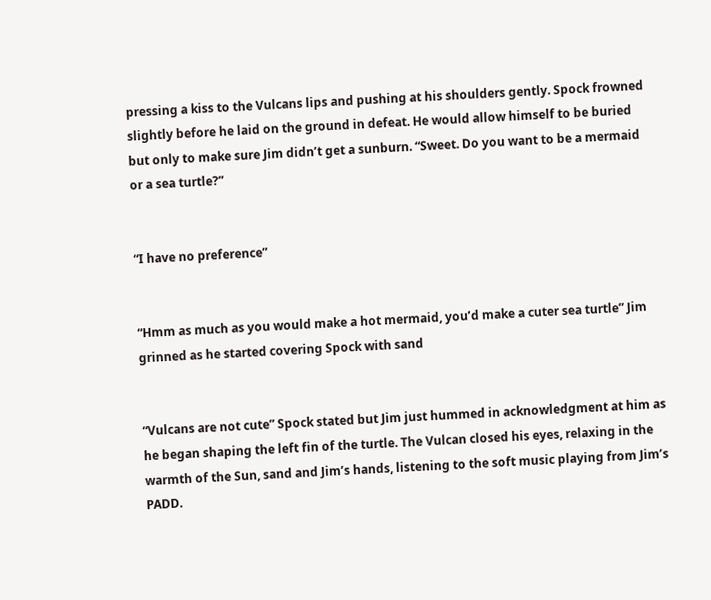pressing a kiss to the Vulcans lips and pushing at his shoulders gently. Spock frowned slightly before he laid on the ground in defeat. He would allow himself to be buried but only to make sure Jim didn’t get a sunburn. “Sweet. Do you want to be a mermaid or a sea turtle?”


“I have no preference”


“Hmm as much as you would make a hot mermaid, you’d make a cuter sea turtle” Jim grinned as he started covering Spock with sand


“Vulcans are not cute” Spock stated but Jim just hummed in acknowledgment at him as he began shaping the left fin of the turtle. The Vulcan closed his eyes, relaxing in the warmth of the Sun, sand and Jim’s hands, listening to the soft music playing from Jim’s PADD.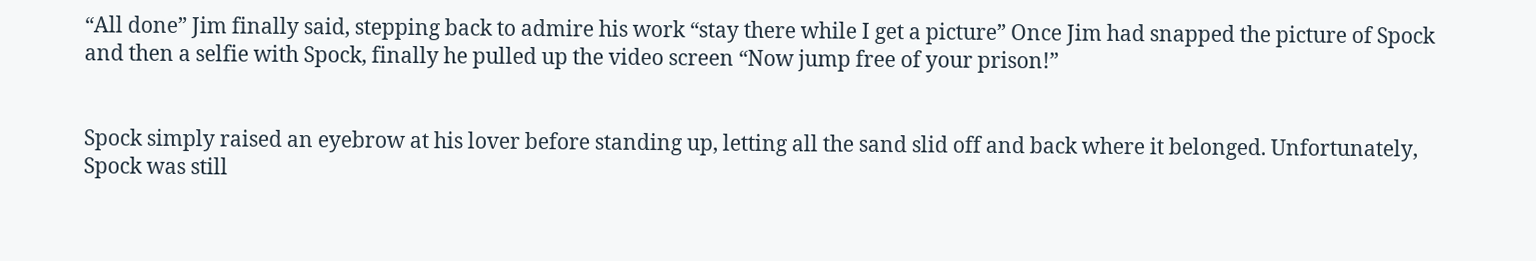“All done” Jim finally said, stepping back to admire his work “stay there while I get a picture” Once Jim had snapped the picture of Spock and then a selfie with Spock, finally he pulled up the video screen “Now jump free of your prison!”


Spock simply raised an eyebrow at his lover before standing up, letting all the sand slid off and back where it belonged. Unfortunately, Spock was still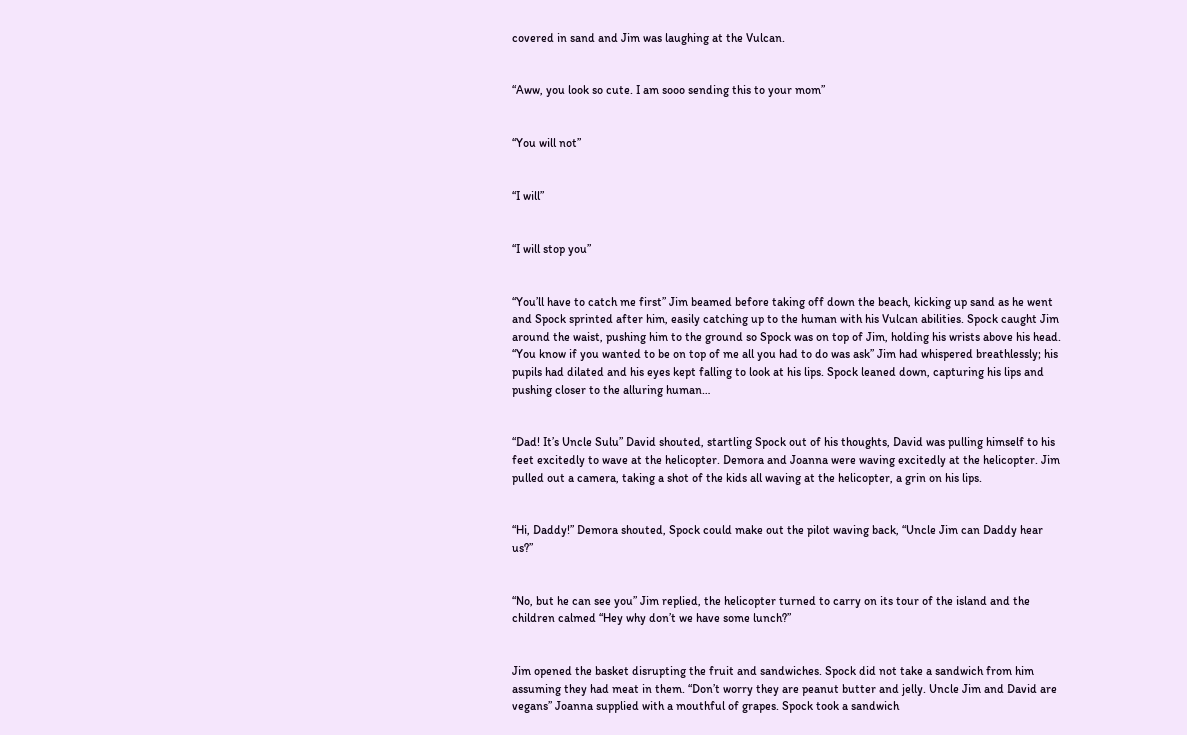covered in sand and Jim was laughing at the Vulcan.


“Aww, you look so cute. I am sooo sending this to your mom”


“You will not”


“I will”


“I will stop you”


“You’ll have to catch me first” Jim beamed before taking off down the beach, kicking up sand as he went and Spock sprinted after him, easily catching up to the human with his Vulcan abilities. Spock caught Jim around the waist, pushing him to the ground so Spock was on top of Jim, holding his wrists above his head. “You know if you wanted to be on top of me all you had to do was ask” Jim had whispered breathlessly; his pupils had dilated and his eyes kept falling to look at his lips. Spock leaned down, capturing his lips and pushing closer to the alluring human…


“Dad! It’s Uncle Sulu” David shouted, startling Spock out of his thoughts, David was pulling himself to his feet excitedly to wave at the helicopter. Demora and Joanna were waving excitedly at the helicopter. Jim pulled out a camera, taking a shot of the kids all waving at the helicopter, a grin on his lips.


“Hi, Daddy!” Demora shouted, Spock could make out the pilot waving back, “Uncle Jim can Daddy hear us?”


“No, but he can see you” Jim replied, the helicopter turned to carry on its tour of the island and the children calmed “Hey why don’t we have some lunch?”


Jim opened the basket disrupting the fruit and sandwiches. Spock did not take a sandwich from him assuming they had meat in them. “Don’t worry they are peanut butter and jelly. Uncle Jim and David are vegans” Joanna supplied with a mouthful of grapes. Spock took a sandwich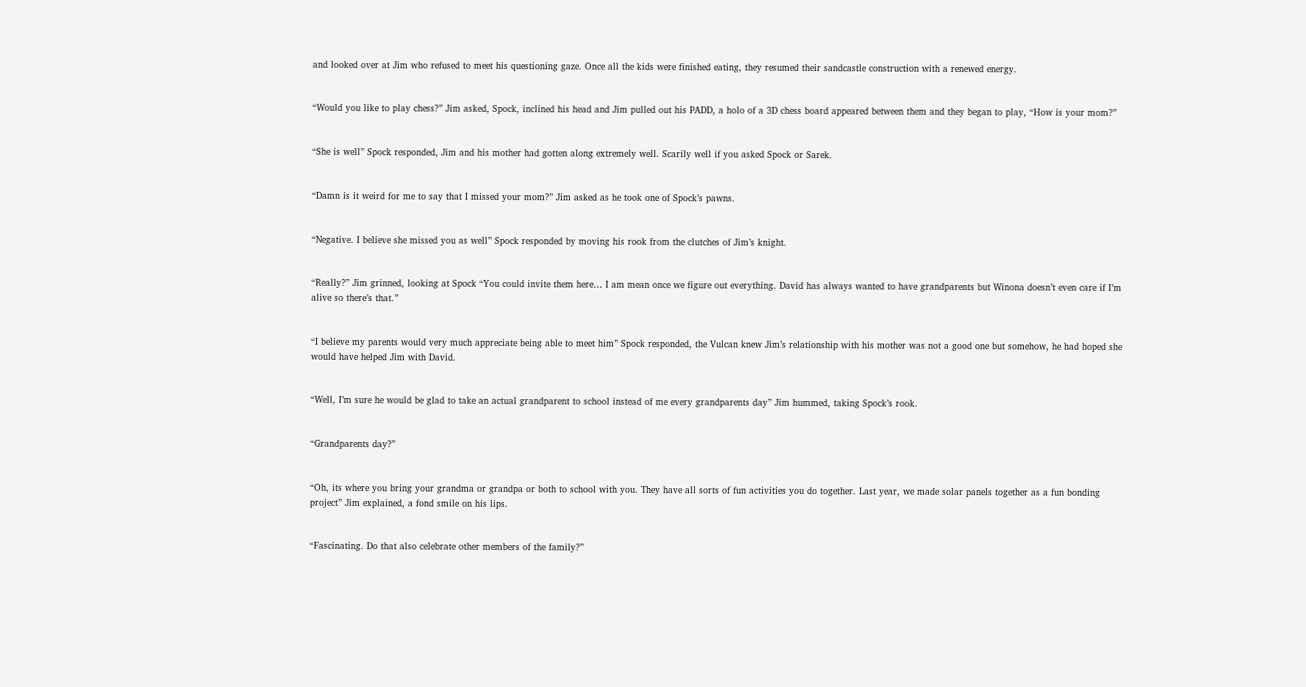and looked over at Jim who refused to meet his questioning gaze. Once all the kids were finished eating, they resumed their sandcastle construction with a renewed energy.


“Would you like to play chess?” Jim asked, Spock, inclined his head and Jim pulled out his PADD, a holo of a 3D chess board appeared between them and they began to play, “How is your mom?”


“She is well” Spock responded, Jim and his mother had gotten along extremely well. Scarily well if you asked Spock or Sarek.


“Damn is it weird for me to say that I missed your mom?” Jim asked as he took one of Spock’s pawns.


“Negative. I believe she missed you as well” Spock responded by moving his rook from the clutches of Jim’s knight.


“Really?” Jim grinned, looking at Spock “You could invite them here… I am mean once we figure out everything. David has always wanted to have grandparents but Winona doesn’t even care if I’m alive so there’s that.”


“I believe my parents would very much appreciate being able to meet him” Spock responded, the Vulcan knew Jim’s relationship with his mother was not a good one but somehow, he had hoped she would have helped Jim with David.


“Well, I’m sure he would be glad to take an actual grandparent to school instead of me every grandparents day” Jim hummed, taking Spock’s rook.


“Grandparents day?”


“Oh, its where you bring your grandma or grandpa or both to school with you. They have all sorts of fun activities you do together. Last year, we made solar panels together as a fun bonding project” Jim explained, a fond smile on his lips.


“Fascinating. Do that also celebrate other members of the family?”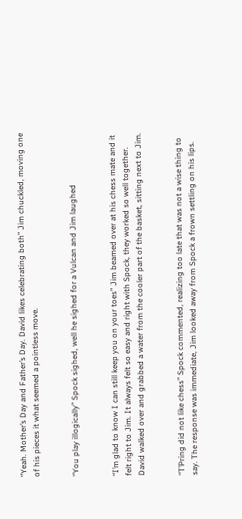“Yeah. Mother’s Day and Father’s Day. David likes celebrating both” Jim chuckled, moving one of his pieces it what seemed a pointless move.


“You play illogically” Spock sighed, well he sighed for a Vulcan and Jim laughed


“I’m glad to know I can still keep you on your toes” Jim beamed over at his chess mate and it felt right to Jim. It always felt so easy and right with Spock, they worked so well together. David walked over and grabbed a water from the cooler part of the basket, sitting next to Jim.


“T’Pring did not like chess” Spock commented, realizing too late that was not a wise thing to say. The response was immediate, Jim looked away from Spock a frown settling on his lips.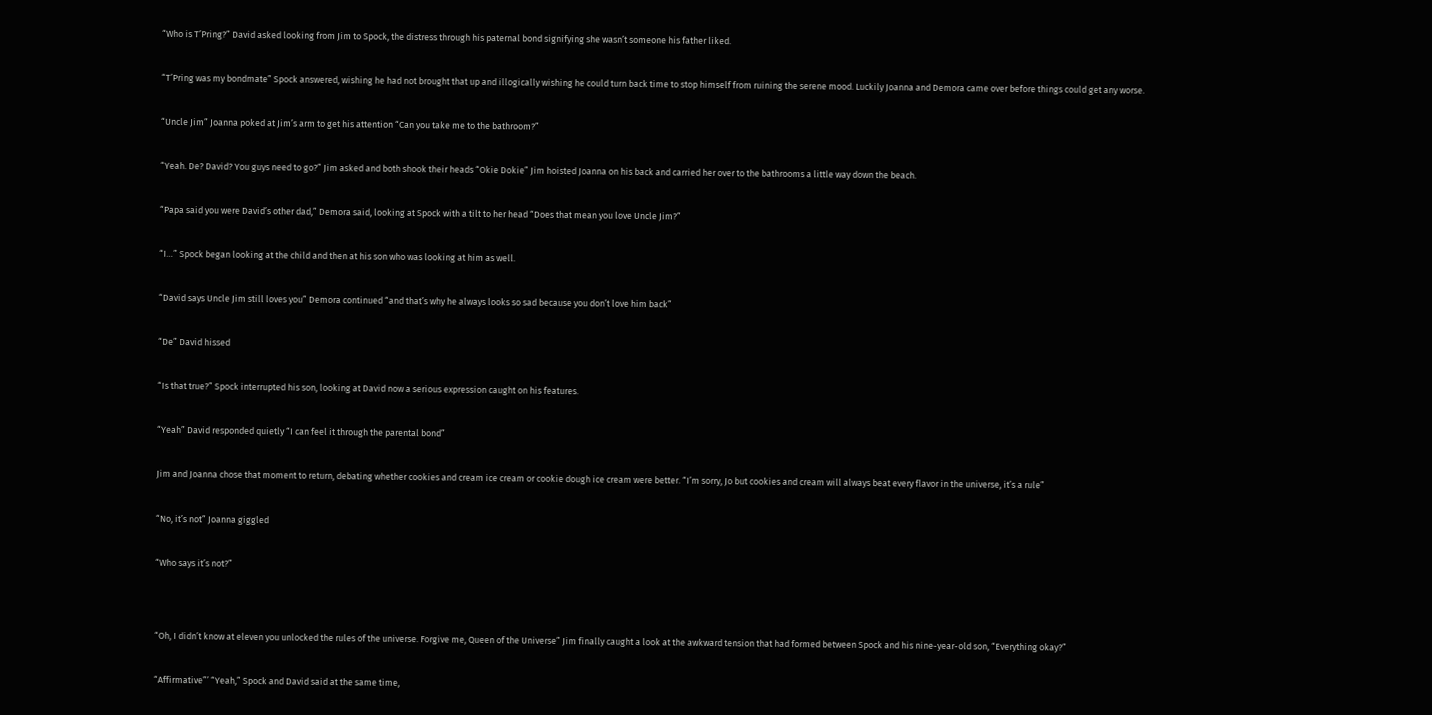“Who is T’Pring?” David asked looking from Jim to Spock, the distress through his paternal bond signifying she wasn’t someone his father liked.


“T’Pring was my bondmate” Spock answered, wishing he had not brought that up and illogically wishing he could turn back time to stop himself from ruining the serene mood. Luckily Joanna and Demora came over before things could get any worse.


“Uncle Jim” Joanna poked at Jim’s arm to get his attention “Can you take me to the bathroom?”


“Yeah. De? David? You guys need to go?” Jim asked and both shook their heads “Okie Dokie” Jim hoisted Joanna on his back and carried her over to the bathrooms a little way down the beach.


“Papa said you were David’s other dad,” Demora said, looking at Spock with a tilt to her head “Does that mean you love Uncle Jim?”


“I…” Spock began looking at the child and then at his son who was looking at him as well.


“David says Uncle Jim still loves you” Demora continued “and that’s why he always looks so sad because you don’t love him back”


“De” David hissed


“Is that true?” Spock interrupted his son, looking at David now a serious expression caught on his features.


“Yeah” David responded quietly “I can feel it through the parental bond”


Jim and Joanna chose that moment to return, debating whether cookies and cream ice cream or cookie dough ice cream were better. “I’m sorry, Jo but cookies and cream will always beat every flavor in the universe, it’s a rule”


“No, it’s not” Joanna giggled


“Who says it’s not?”




“Oh, I didn’t know at eleven you unlocked the rules of the universe. Forgive me, Queen of the Universe” Jim finally caught a look at the awkward tension that had formed between Spock and his nine-year-old son, “Everything okay?”


“Affirmative”’ “Yeah,” Spock and David said at the same time,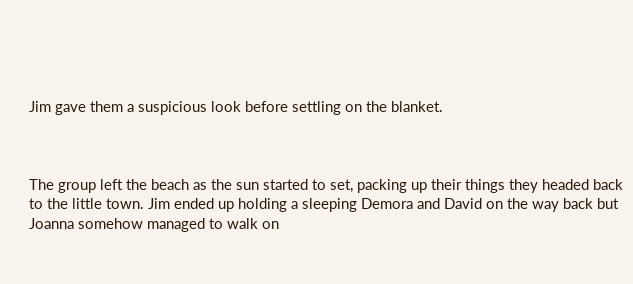Jim gave them a suspicious look before settling on the blanket.



The group left the beach as the sun started to set, packing up their things they headed back to the little town. Jim ended up holding a sleeping Demora and David on the way back but Joanna somehow managed to walk on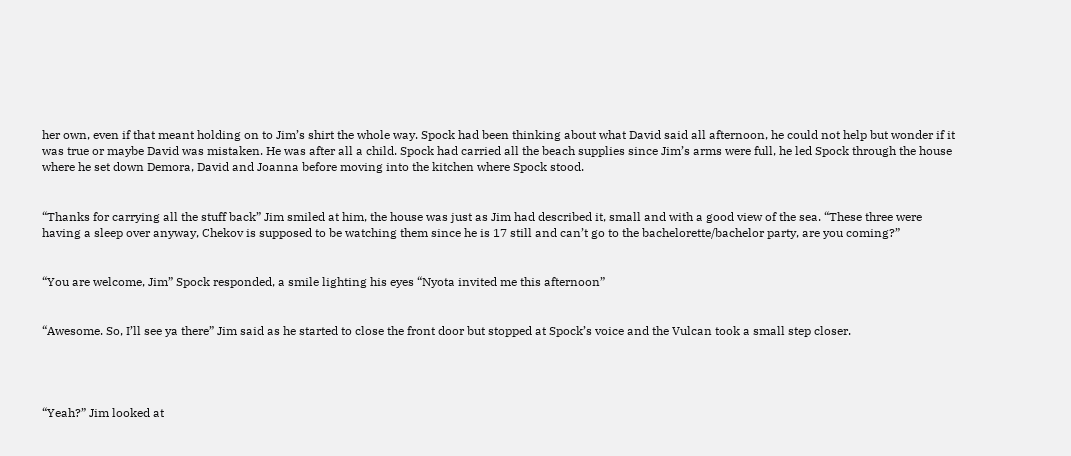her own, even if that meant holding on to Jim’s shirt the whole way. Spock had been thinking about what David said all afternoon, he could not help but wonder if it was true or maybe David was mistaken. He was after all a child. Spock had carried all the beach supplies since Jim’s arms were full, he led Spock through the house where he set down Demora, David and Joanna before moving into the kitchen where Spock stood.


“Thanks for carrying all the stuff back” Jim smiled at him, the house was just as Jim had described it, small and with a good view of the sea. “These three were having a sleep over anyway, Chekov is supposed to be watching them since he is 17 still and can’t go to the bachelorette/bachelor party, are you coming?”


“You are welcome, Jim” Spock responded, a smile lighting his eyes “Nyota invited me this afternoon”


“Awesome. So, I’ll see ya there” Jim said as he started to close the front door but stopped at Spock’s voice and the Vulcan took a small step closer.




“Yeah?” Jim looked at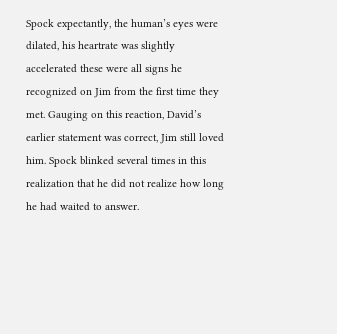Spock expectantly, the human’s eyes were dilated, his heartrate was slightly accelerated these were all signs he recognized on Jim from the first time they met. Gauging on this reaction, David’s earlier statement was correct, Jim still loved him. Spock blinked several times in this realization that he did not realize how long he had waited to answer.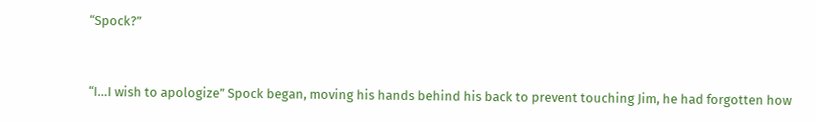“Spock?”


“I…I wish to apologize” Spock began, moving his hands behind his back to prevent touching Jim, he had forgotten how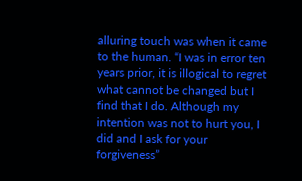alluring touch was when it came to the human. “I was in error ten years prior, it is illogical to regret what cannot be changed but I find that I do. Although my intention was not to hurt you, I did and I ask for your forgiveness”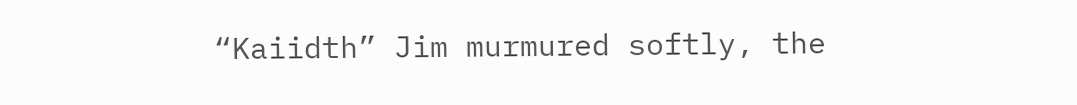“Kaiidth” Jim murmured softly, the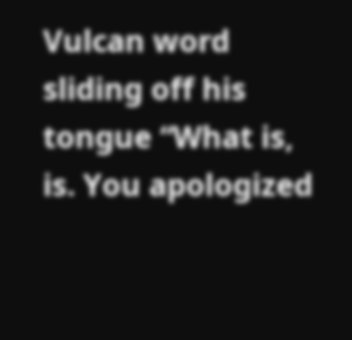Vulcan word sliding off his tongue “What is, is. You apologized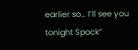earlier so… I’ll see you tonight Spock”